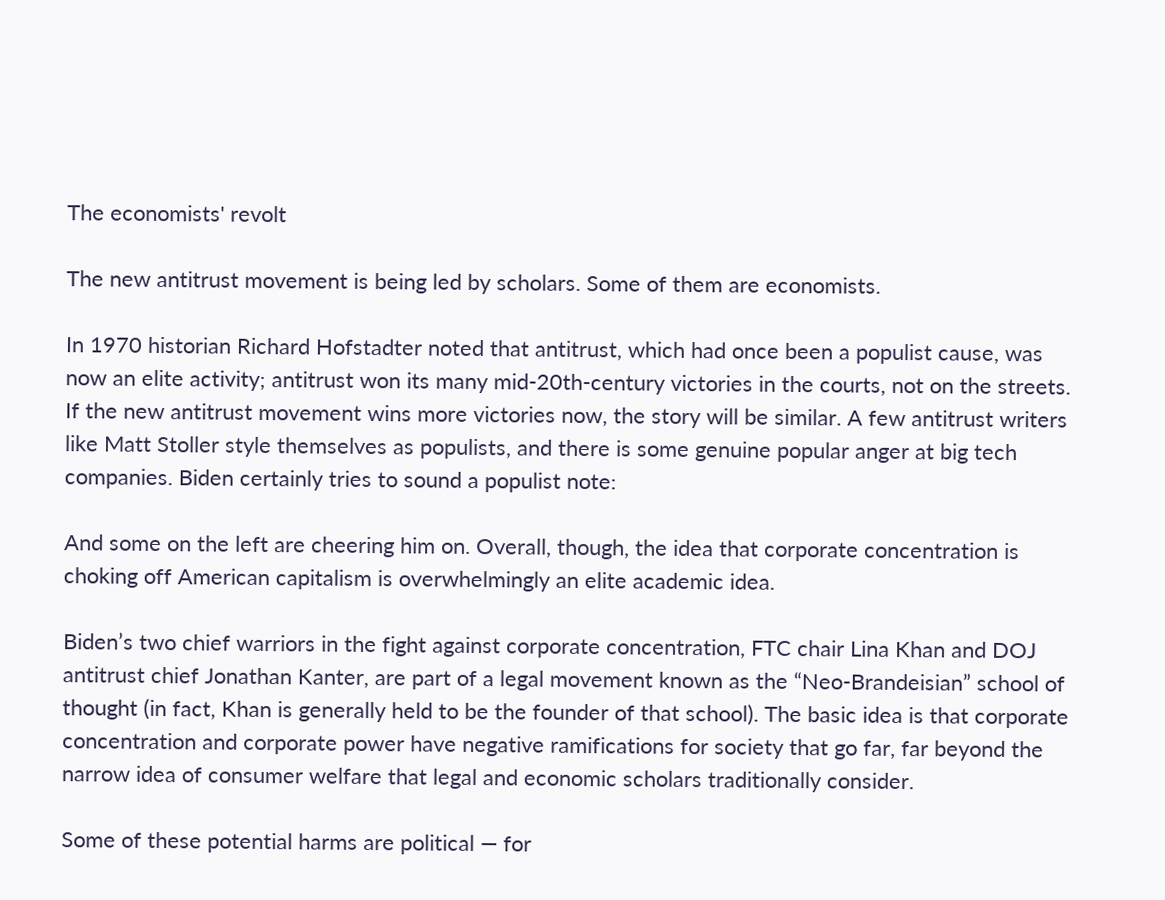The economists' revolt

The new antitrust movement is being led by scholars. Some of them are economists.

In 1970 historian Richard Hofstadter noted that antitrust, which had once been a populist cause, was now an elite activity; antitrust won its many mid-20th-century victories in the courts, not on the streets. If the new antitrust movement wins more victories now, the story will be similar. A few antitrust writers like Matt Stoller style themselves as populists, and there is some genuine popular anger at big tech companies. Biden certainly tries to sound a populist note:

And some on the left are cheering him on. Overall, though, the idea that corporate concentration is choking off American capitalism is overwhelmingly an elite academic idea.

Biden’s two chief warriors in the fight against corporate concentration, FTC chair Lina Khan and DOJ antitrust chief Jonathan Kanter, are part of a legal movement known as the “Neo-Brandeisian” school of thought (in fact, Khan is generally held to be the founder of that school). The basic idea is that corporate concentration and corporate power have negative ramifications for society that go far, far beyond the narrow idea of consumer welfare that legal and economic scholars traditionally consider.

Some of these potential harms are political — for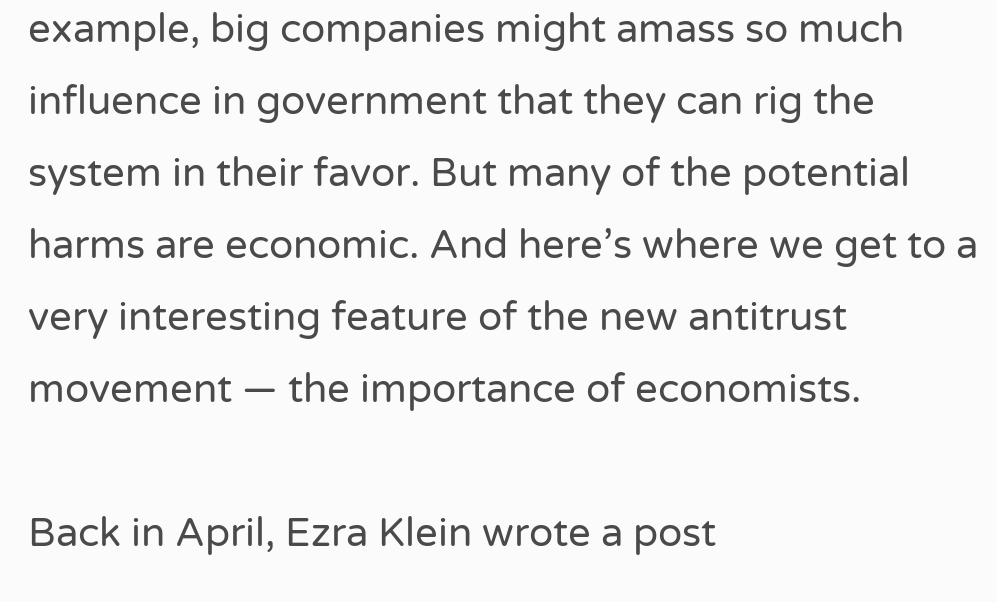example, big companies might amass so much influence in government that they can rig the system in their favor. But many of the potential harms are economic. And here’s where we get to a very interesting feature of the new antitrust movement — the importance of economists.

Back in April, Ezra Klein wrote a post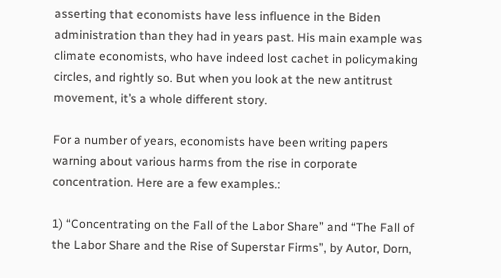asserting that economists have less influence in the Biden administration than they had in years past. His main example was climate economists, who have indeed lost cachet in policymaking circles, and rightly so. But when you look at the new antitrust movement, it’s a whole different story.

For a number of years, economists have been writing papers warning about various harms from the rise in corporate concentration. Here are a few examples.:

1) “Concentrating on the Fall of the Labor Share” and “The Fall of the Labor Share and the Rise of Superstar Firms”, by Autor, Dorn,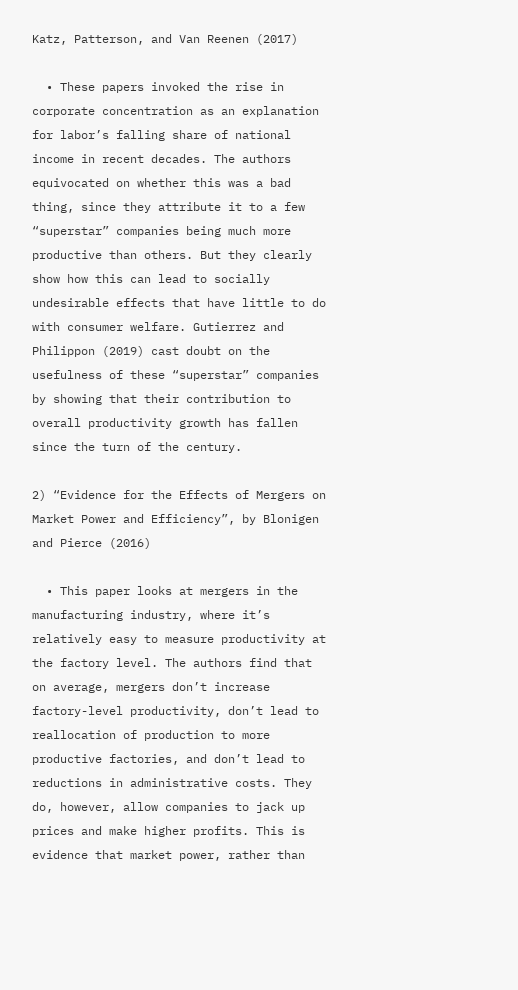Katz, Patterson, and Van Reenen (2017)

  • These papers invoked the rise in corporate concentration as an explanation for labor’s falling share of national income in recent decades. The authors equivocated on whether this was a bad thing, since they attribute it to a few “superstar” companies being much more productive than others. But they clearly show how this can lead to socially undesirable effects that have little to do with consumer welfare. Gutierrez and Philippon (2019) cast doubt on the usefulness of these “superstar” companies by showing that their contribution to overall productivity growth has fallen since the turn of the century.

2) “Evidence for the Effects of Mergers on Market Power and Efficiency”, by Blonigen and Pierce (2016)

  • This paper looks at mergers in the manufacturing industry, where it’s relatively easy to measure productivity at the factory level. The authors find that on average, mergers don’t increase factory-level productivity, don’t lead to reallocation of production to more productive factories, and don’t lead to reductions in administrative costs. They do, however, allow companies to jack up prices and make higher profits. This is evidence that market power, rather than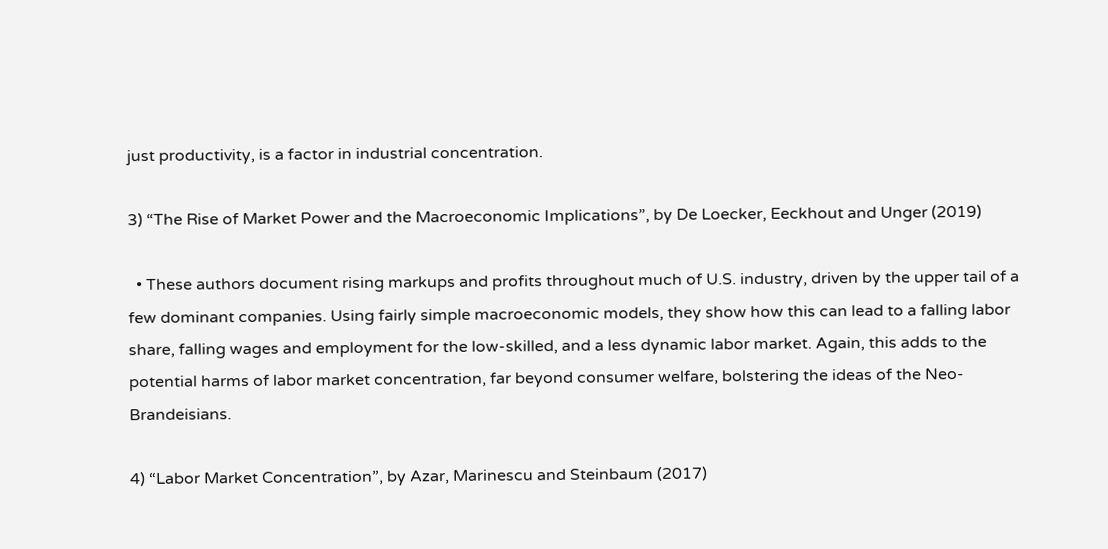just productivity, is a factor in industrial concentration.

3) “The Rise of Market Power and the Macroeconomic Implications”, by De Loecker, Eeckhout and Unger (2019)

  • These authors document rising markups and profits throughout much of U.S. industry, driven by the upper tail of a few dominant companies. Using fairly simple macroeconomic models, they show how this can lead to a falling labor share, falling wages and employment for the low-skilled, and a less dynamic labor market. Again, this adds to the potential harms of labor market concentration, far beyond consumer welfare, bolstering the ideas of the Neo-Brandeisians.

4) “Labor Market Concentration”, by Azar, Marinescu and Steinbaum (2017)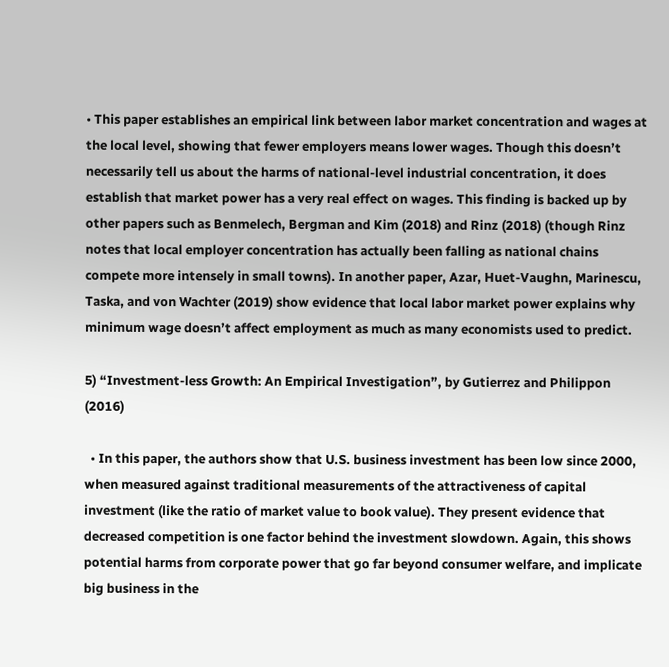• This paper establishes an empirical link between labor market concentration and wages at the local level, showing that fewer employers means lower wages. Though this doesn’t necessarily tell us about the harms of national-level industrial concentration, it does establish that market power has a very real effect on wages. This finding is backed up by other papers such as Benmelech, Bergman and Kim (2018) and Rinz (2018) (though Rinz notes that local employer concentration has actually been falling as national chains compete more intensely in small towns). In another paper, Azar, Huet-Vaughn, Marinescu, Taska, and von Wachter (2019) show evidence that local labor market power explains why minimum wage doesn’t affect employment as much as many economists used to predict.

5) “Investment-less Growth: An Empirical Investigation”, by Gutierrez and Philippon (2016)

  • In this paper, the authors show that U.S. business investment has been low since 2000, when measured against traditional measurements of the attractiveness of capital investment (like the ratio of market value to book value). They present evidence that decreased competition is one factor behind the investment slowdown. Again, this shows potential harms from corporate power that go far beyond consumer welfare, and implicate big business in the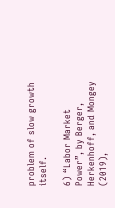problem of slow growth itself.

6) “Labor Market Power”, by Berger, Herkenhoff, and Mongey (2019),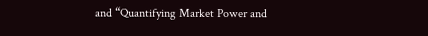and “Quantifying Market Power and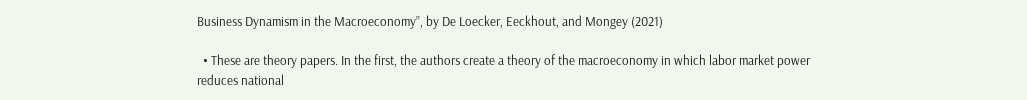Business Dynamism in the Macroeconomy”, by De Loecker, Eeckhout, and Mongey (2021)

  • These are theory papers. In the first, the authors create a theory of the macroeconomy in which labor market power reduces national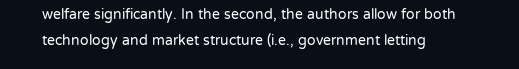welfare significantly. In the second, the authors allow for both technology and market structure (i.e., government letting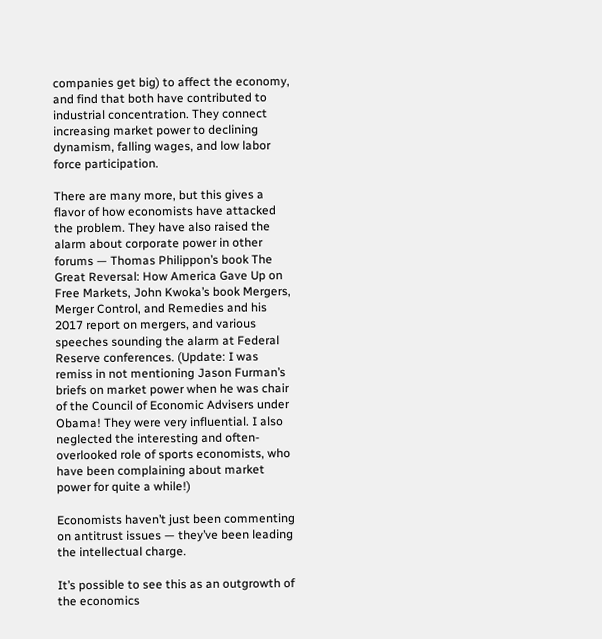companies get big) to affect the economy, and find that both have contributed to industrial concentration. They connect increasing market power to declining dynamism, falling wages, and low labor force participation.

There are many more, but this gives a flavor of how economists have attacked the problem. They have also raised the alarm about corporate power in other forums — Thomas Philippon’s book The Great Reversal: How America Gave Up on Free Markets, John Kwoka’s book Mergers, Merger Control, and Remedies and his 2017 report on mergers, and various speeches sounding the alarm at Federal Reserve conferences. (Update: I was remiss in not mentioning Jason Furman’s briefs on market power when he was chair of the Council of Economic Advisers under Obama! They were very influential. I also neglected the interesting and often-overlooked role of sports economists, who have been complaining about market power for quite a while!)

Economists haven’t just been commenting on antitrust issues — they’ve been leading the intellectual charge.

It’s possible to see this as an outgrowth of the economics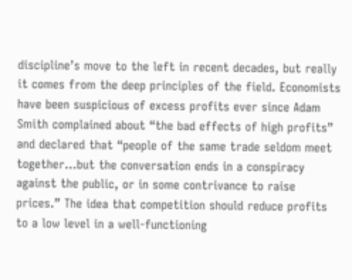discipline’s move to the left in recent decades, but really it comes from the deep principles of the field. Economists have been suspicious of excess profits ever since Adam Smith complained about “the bad effects of high profits” and declared that “people of the same trade seldom meet together…but the conversation ends in a conspiracy against the public, or in some contrivance to raise prices.” The idea that competition should reduce profits to a low level in a well-functioning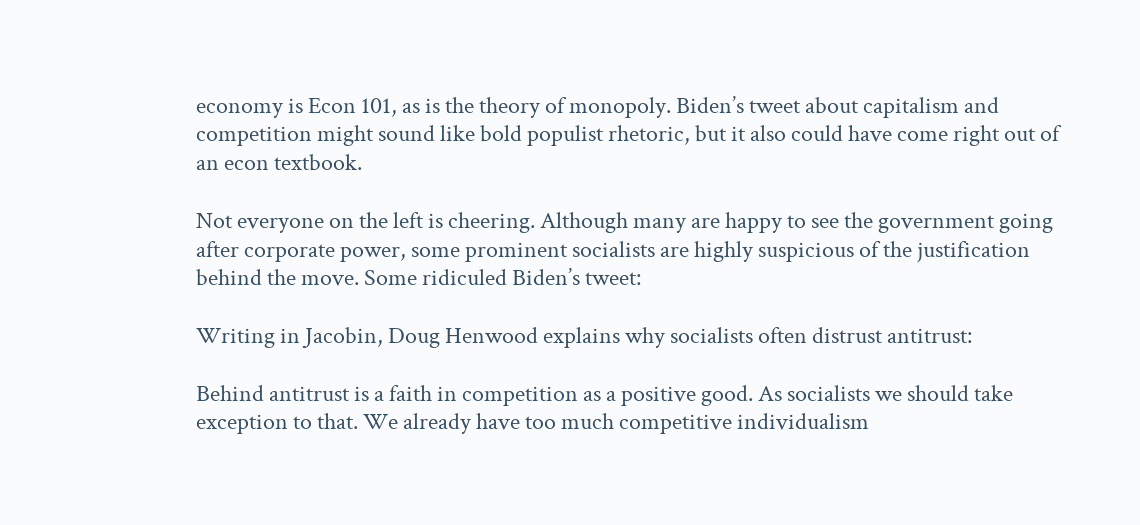economy is Econ 101, as is the theory of monopoly. Biden’s tweet about capitalism and competition might sound like bold populist rhetoric, but it also could have come right out of an econ textbook.

Not everyone on the left is cheering. Although many are happy to see the government going after corporate power, some prominent socialists are highly suspicious of the justification behind the move. Some ridiculed Biden’s tweet:

Writing in Jacobin, Doug Henwood explains why socialists often distrust antitrust:

Behind antitrust is a faith in competition as a positive good. As socialists we should take exception to that. We already have too much competitive individualism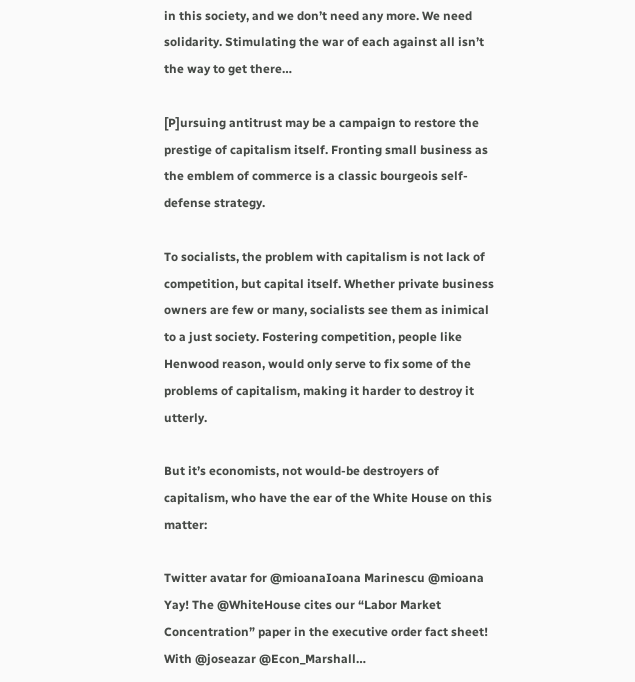in this society, and we don’t need any more. We need solidarity. Stimulating the war of each against all isn’t the way to get there…

[P]ursuing antitrust may be a campaign to restore the prestige of capitalism itself. Fronting small business as the emblem of commerce is a classic bourgeois self-defense strategy.

To socialists, the problem with capitalism is not lack of competition, but capital itself. Whether private business owners are few or many, socialists see them as inimical to a just society. Fostering competition, people like Henwood reason, would only serve to fix some of the problems of capitalism, making it harder to destroy it utterly.

But it’s economists, not would-be destroyers of capitalism, who have the ear of the White House on this matter:

Twitter avatar for @mioanaIoana Marinescu @mioana
Yay! The @WhiteHouse cites our “Labor Market Concentration” paper in the executive order fact sheet! With @joseazar @Econ_Marshall…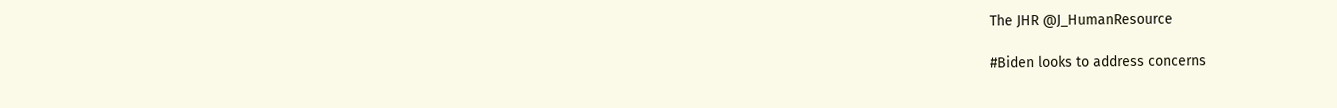The JHR @J_HumanResource

#Biden looks to address concerns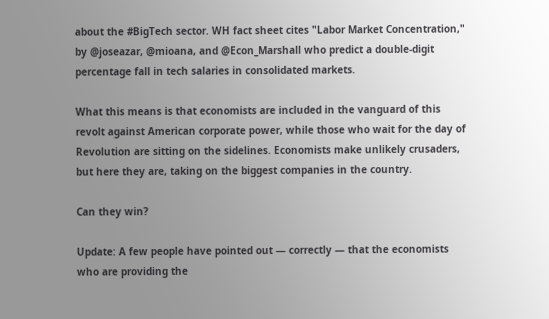about the #BigTech sector. WH fact sheet cites "Labor Market Concentration," by @joseazar, @mioana, and @Econ_Marshall who predict a double-digit percentage fall in tech salaries in consolidated markets.

What this means is that economists are included in the vanguard of this revolt against American corporate power, while those who wait for the day of Revolution are sitting on the sidelines. Economists make unlikely crusaders, but here they are, taking on the biggest companies in the country.

Can they win?

Update: A few people have pointed out — correctly — that the economists who are providing the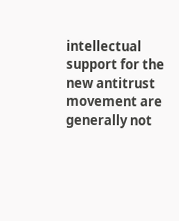intellectual support for the new antitrust movement are generally not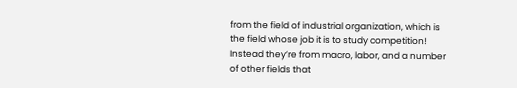from the field of industrial organization, which is the field whose job it is to study competition! Instead they’re from macro, labor, and a number of other fields that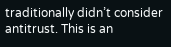traditionally didn’t consider antitrust. This is an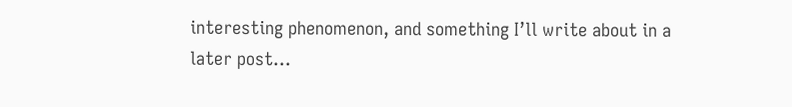interesting phenomenon, and something I’ll write about in a later post…